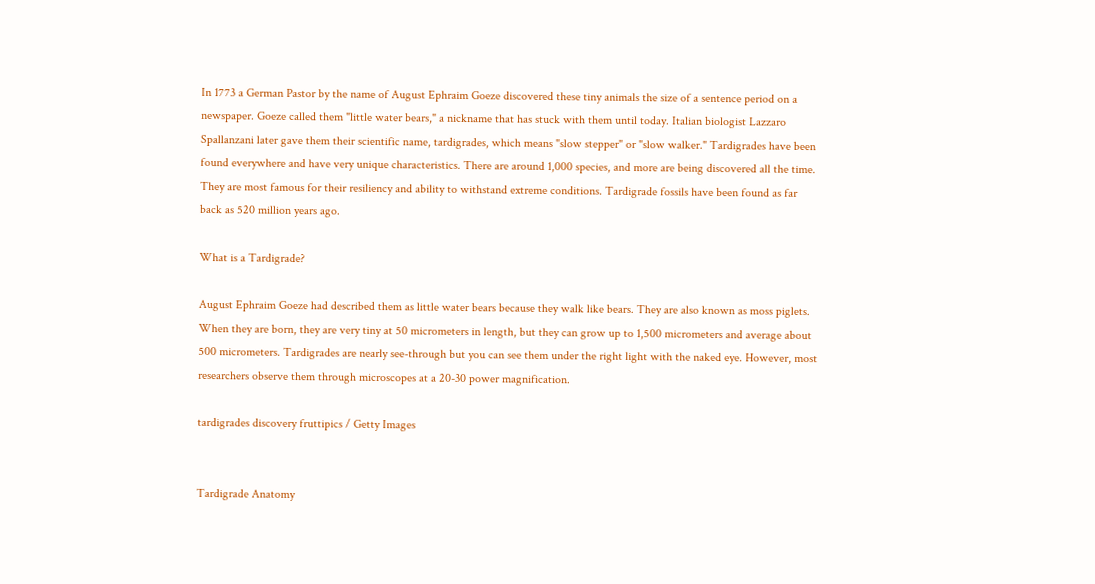In 1773 a German Pastor by the name of August Ephraim Goeze discovered these tiny animals the size of a sentence period on a newspaper. Goeze called them "little water bears," a nickname that has stuck with them until today. Italian biologist Lazzaro Spallanzani later gave them their scientific name, tardigrades, which means "slow stepper" or "slow walker." Tardigrades have been found everywhere and have very unique characteristics. There are around 1,000 species, and more are being discovered all the time. They are most famous for their resiliency and ability to withstand extreme conditions. Tardigrade fossils have been found as far back as 520 million years ago.

What is a Tardigrade?

August Ephraim Goeze had described them as little water bears because they walk like bears. They are also known as moss piglets. When they are born, they are very tiny at 50 micrometers in length, but they can grow up to 1,500 micrometers and average about 500 micrometers. Tardigrades are nearly see-through but you can see them under the right light with the naked eye. However, most researchers observe them through microscopes at a 20-30 power magnification.

tardigrades discovery fruttipics / Getty Images


Tardigrade Anatomy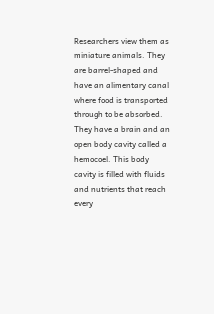Researchers view them as miniature animals. They are barrel-shaped and have an alimentary canal where food is transported through to be absorbed. They have a brain and an open body cavity called a hemocoel. This body cavity is filled with fluids and nutrients that reach every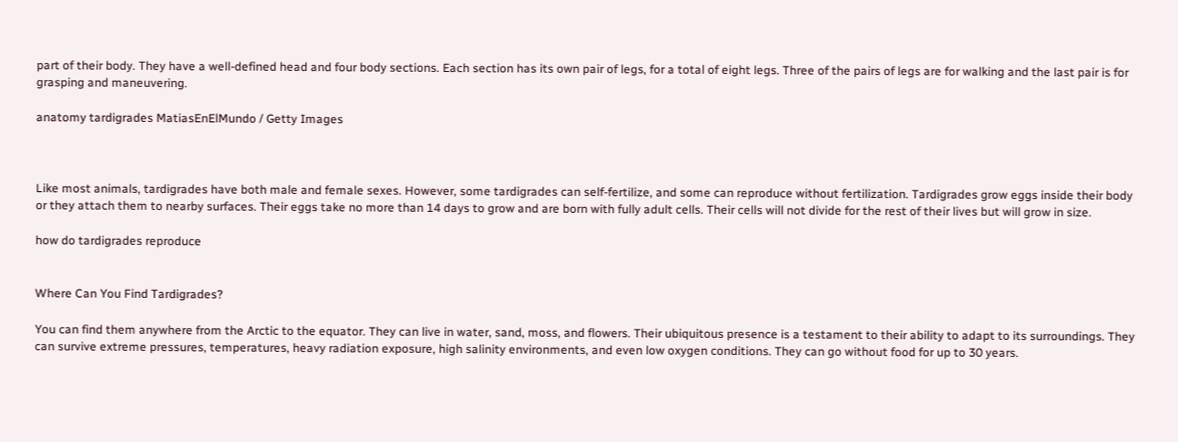part of their body. They have a well-defined head and four body sections. Each section has its own pair of legs, for a total of eight legs. Three of the pairs of legs are for walking and the last pair is for grasping and maneuvering.

anatomy tardigrades MatiasEnElMundo / Getty Images



Like most animals, tardigrades have both male and female sexes. However, some tardigrades can self-fertilize, and some can reproduce without fertilization. Tardigrades grow eggs inside their body or they attach them to nearby surfaces. Their eggs take no more than 14 days to grow and are born with fully adult cells. Their cells will not divide for the rest of their lives but will grow in size.

how do tardigrades reproduce


Where Can You Find Tardigrades?

You can find them anywhere from the Arctic to the equator. They can live in water, sand, moss, and flowers. Their ubiquitous presence is a testament to their ability to adapt to its surroundings. They can survive extreme pressures, temperatures, heavy radiation exposure, high salinity environments, and even low oxygen conditions. They can go without food for up to 30 years.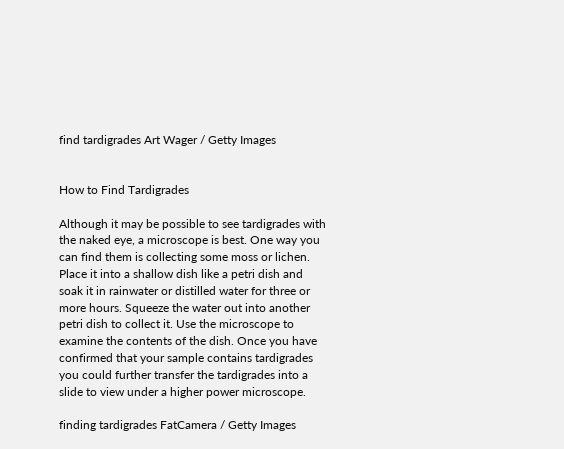find tardigrades Art Wager / Getty Images


How to Find Tardigrades

Although it may be possible to see tardigrades with the naked eye, a microscope is best. One way you can find them is collecting some moss or lichen. Place it into a shallow dish like a petri dish and soak it in rainwater or distilled water for three or more hours. Squeeze the water out into another petri dish to collect it. Use the microscope to examine the contents of the dish. Once you have confirmed that your sample contains tardigrades you could further transfer the tardigrades into a slide to view under a higher power microscope.

finding tardigrades FatCamera / Getty Images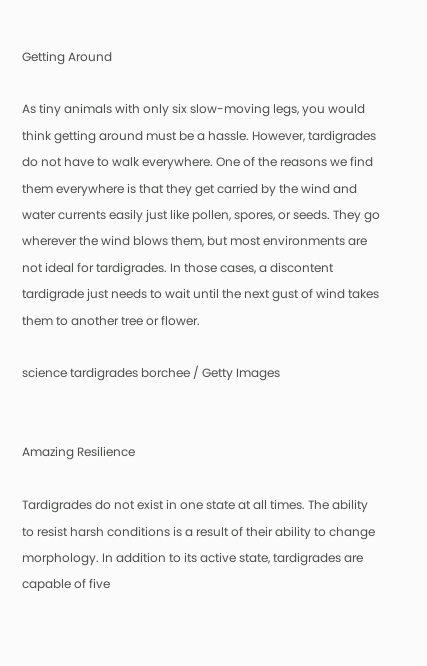Getting Around

As tiny animals with only six slow-moving legs, you would think getting around must be a hassle. However, tardigrades do not have to walk everywhere. One of the reasons we find them everywhere is that they get carried by the wind and water currents easily just like pollen, spores, or seeds. They go wherever the wind blows them, but most environments are not ideal for tardigrades. In those cases, a discontent tardigrade just needs to wait until the next gust of wind takes them to another tree or flower.

science tardigrades borchee / Getty Images


Amazing Resilience

Tardigrades do not exist in one state at all times. The ability to resist harsh conditions is a result of their ability to change morphology. In addition to its active state, tardigrades are capable of five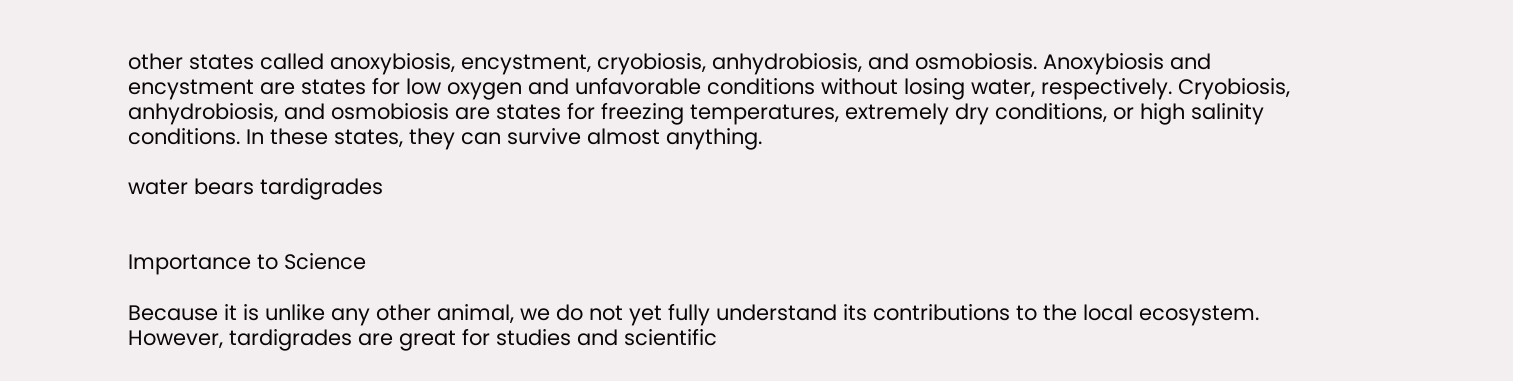other states called anoxybiosis, encystment, cryobiosis, anhydrobiosis, and osmobiosis. Anoxybiosis and encystment are states for low oxygen and unfavorable conditions without losing water, respectively. Cryobiosis, anhydrobiosis, and osmobiosis are states for freezing temperatures, extremely dry conditions, or high salinity conditions. In these states, they can survive almost anything.

water bears tardigrades


Importance to Science

Because it is unlike any other animal, we do not yet fully understand its contributions to the local ecosystem. However, tardigrades are great for studies and scientific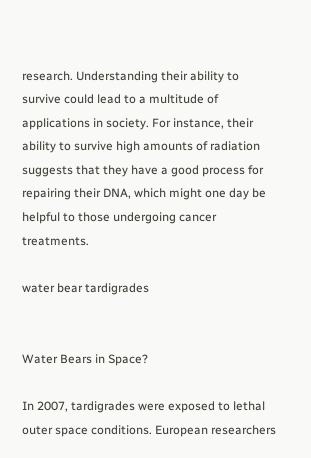research. Understanding their ability to survive could lead to a multitude of applications in society. For instance, their ability to survive high amounts of radiation suggests that they have a good process for repairing their DNA, which might one day be helpful to those undergoing cancer treatments.

water bear tardigrades


Water Bears in Space?

In 2007, tardigrades were exposed to lethal outer space conditions. European researchers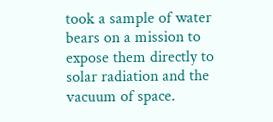took a sample of water bears on a mission to expose them directly to solar radiation and the vacuum of space.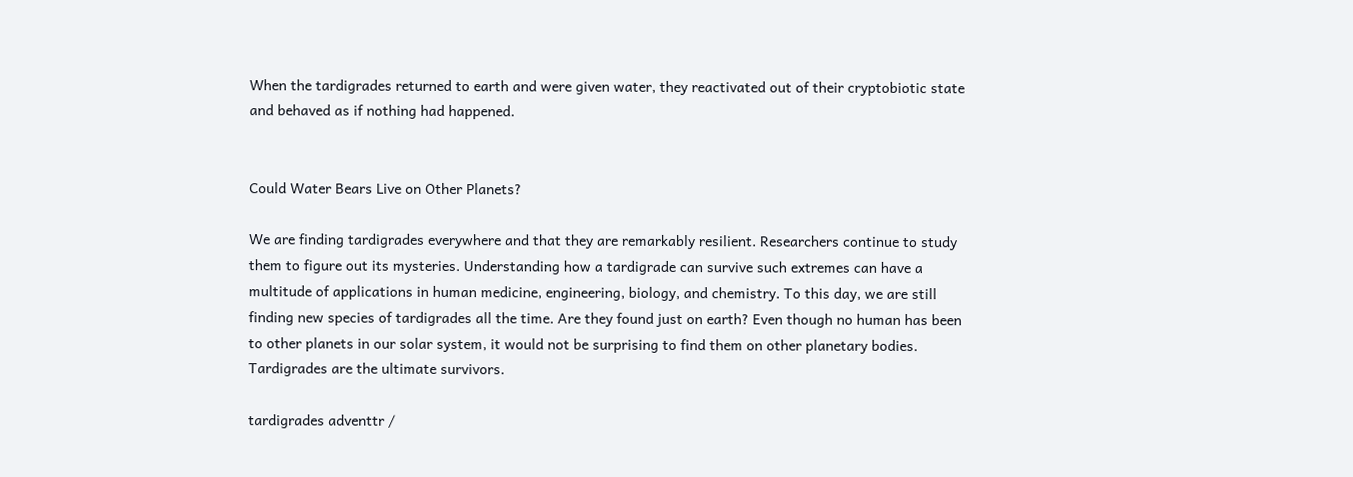When the tardigrades returned to earth and were given water, they reactivated out of their cryptobiotic state and behaved as if nothing had happened.


Could Water Bears Live on Other Planets?

We are finding tardigrades everywhere and that they are remarkably resilient. Researchers continue to study them to figure out its mysteries. Understanding how a tardigrade can survive such extremes can have a multitude of applications in human medicine, engineering, biology, and chemistry. To this day, we are still finding new species of tardigrades all the time. Are they found just on earth? Even though no human has been to other planets in our solar system, it would not be surprising to find them on other planetary bodies. Tardigrades are the ultimate survivors.

tardigrades adventtr /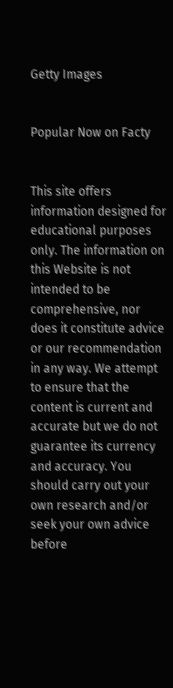Getty Images


Popular Now on Facty


This site offers information designed for educational purposes only. The information on this Website is not intended to be comprehensive, nor does it constitute advice or our recommendation in any way. We attempt to ensure that the content is current and accurate but we do not guarantee its currency and accuracy. You should carry out your own research and/or seek your own advice before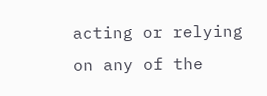acting or relying on any of the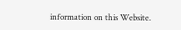information on this Website.